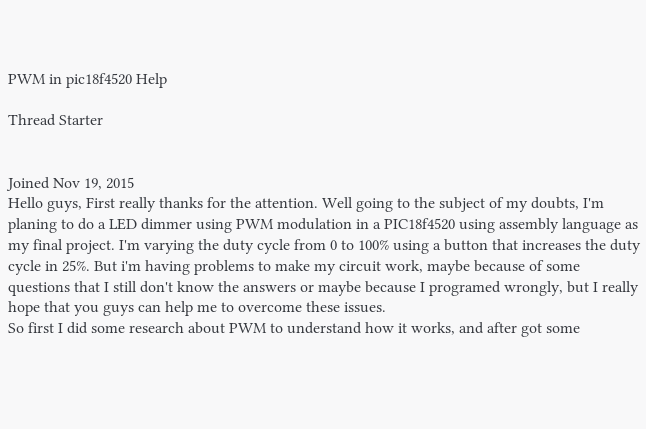PWM in pic18f4520 Help

Thread Starter


Joined Nov 19, 2015
Hello guys, First really thanks for the attention. Well going to the subject of my doubts, I'm planing to do a LED dimmer using PWM modulation in a PIC18f4520 using assembly language as my final project. I'm varying the duty cycle from 0 to 100% using a button that increases the duty cycle in 25%. But i'm having problems to make my circuit work, maybe because of some questions that I still don't know the answers or maybe because I programed wrongly, but I really hope that you guys can help me to overcome these issues.
So first I did some research about PWM to understand how it works, and after got some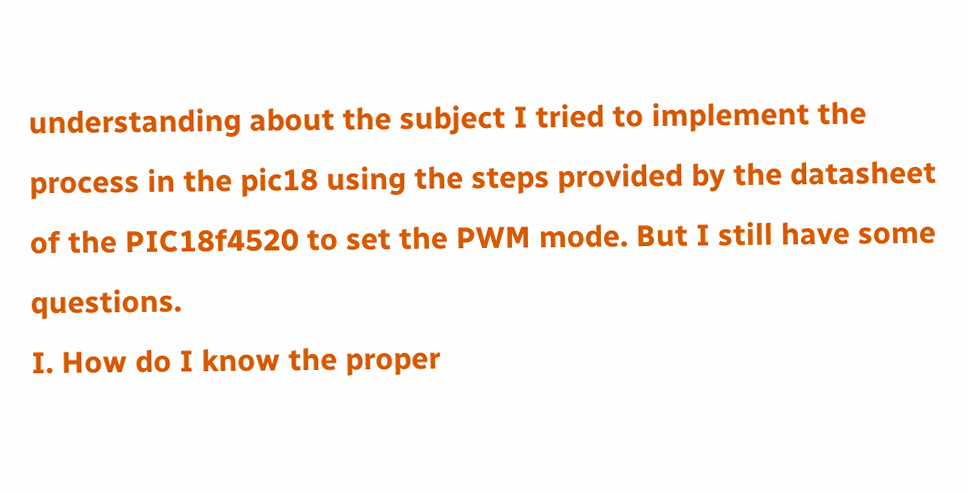understanding about the subject I tried to implement the process in the pic18 using the steps provided by the datasheet of the PIC18f4520 to set the PWM mode. But I still have some questions.
I. How do I know the proper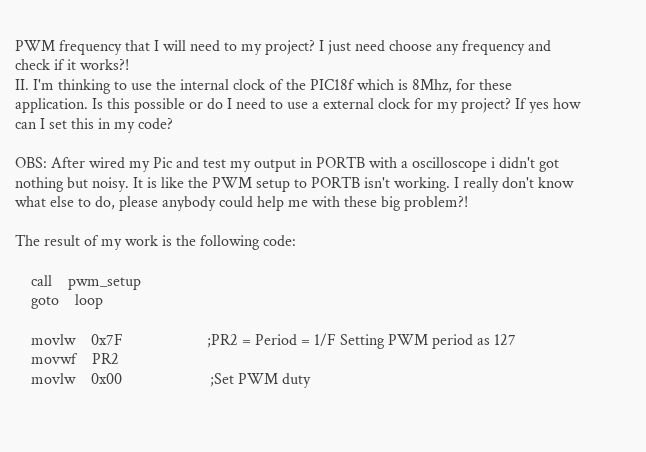PWM frequency that I will need to my project? I just need choose any frequency and check if it works?!
II. I'm thinking to use the internal clock of the PIC18f which is 8Mhz, for these application. Is this possible or do I need to use a external clock for my project? If yes how can I set this in my code?

OBS: After wired my Pic and test my output in PORTB with a oscilloscope i didn't got nothing but noisy. It is like the PWM setup to PORTB isn't working. I really don't know what else to do, please anybody could help me with these big problem?!

The result of my work is the following code:

    call    pwm_setup
    goto    loop

    movlw    0x7F                     ;PR2 = Period = 1/F Setting PWM period as 127
    movwf    PR2
    movlw    0x00                      ;Set PWM duty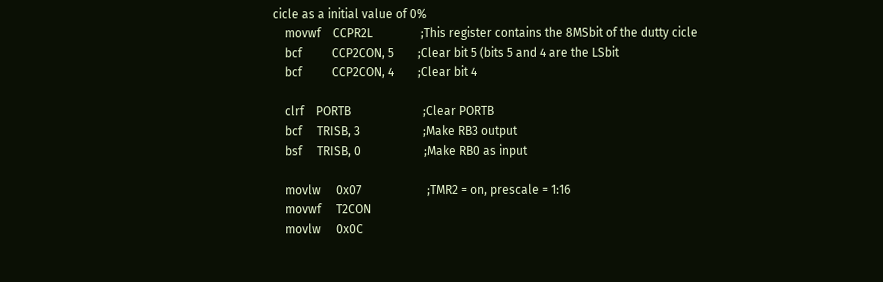cicle as a initial value of 0%
    movwf    CCPR2L                ;This register contains the 8MSbit of the dutty cicle
    bcf          CCP2CON, 5        ;Clear bit 5 (bits 5 and 4 are the LSbit
    bcf          CCP2CON, 4        ;Clear bit 4

    clrf    PORTB                        ;Clear PORTB
    bcf     TRISB, 3                     ;Make RB3 output
    bsf     TRISB, 0                     ;Make RB0 as input

    movlw     0x07                      ;TMR2 = on, prescale = 1:16
    movwf     T2CON
    movlw     0x0C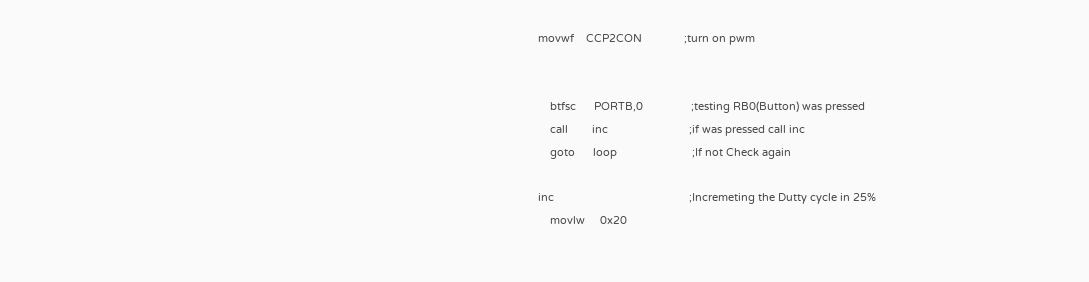movwf    CCP2CON              ;turn on pwm


    btfsc      PORTB,0                ;testing RB0(Button) was pressed
    call        inc                           ;if was pressed call inc
    goto      loop                         ;If not Check again

inc                                             ;Incremeting the Dutty cycle in 25%
    movlw     0x20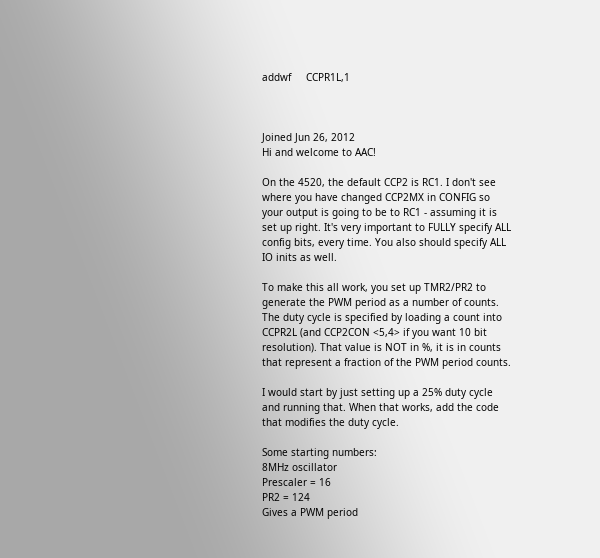addwf     CCPR1L,1



Joined Jun 26, 2012
Hi and welcome to AAC!

On the 4520, the default CCP2 is RC1. I don't see where you have changed CCP2MX in CONFIG so your output is going to be to RC1 - assuming it is set up right. It's very important to FULLY specify ALL config bits, every time. You also should specify ALL IO inits as well.

To make this all work, you set up TMR2/PR2 to generate the PWM period as a number of counts. The duty cycle is specified by loading a count into CCPR2L (and CCP2CON <5,4> if you want 10 bit resolution). That value is NOT in %, it is in counts that represent a fraction of the PWM period counts.

I would start by just setting up a 25% duty cycle and running that. When that works, add the code that modifies the duty cycle.

Some starting numbers:
8MHz oscillator
Prescaler = 16
PR2 = 124
Gives a PWM period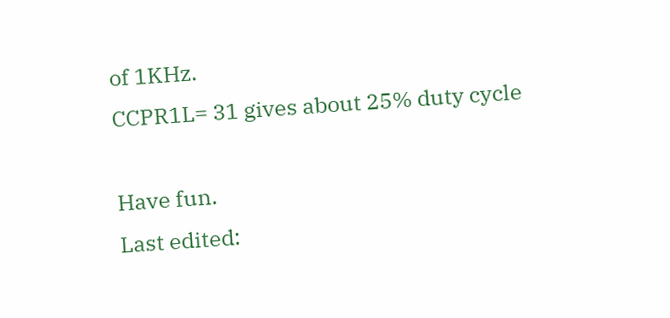of 1KHz.
CCPR1L= 31 gives about 25% duty cycle

Have fun.
Last edited: